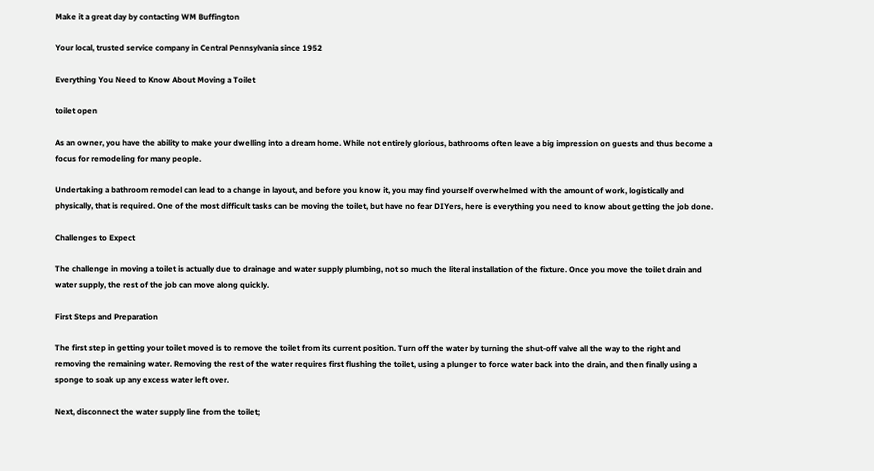Make it a great day by contacting WM Buffington

Your local, trusted service company in Central Pennsylvania since 1952

Everything You Need to Know About Moving a Toilet

toilet open

As an owner, you have the ability to make your dwelling into a dream home. While not entirely glorious, bathrooms often leave a big impression on guests and thus become a focus for remodeling for many people.

Undertaking a bathroom remodel can lead to a change in layout, and before you know it, you may find yourself overwhelmed with the amount of work, logistically and physically, that is required. One of the most difficult tasks can be moving the toilet, but have no fear DIYers, here is everything you need to know about getting the job done.

Challenges to Expect

The challenge in moving a toilet is actually due to drainage and water supply plumbing, not so much the literal installation of the fixture. Once you move the toilet drain and water supply, the rest of the job can move along quickly.

First Steps and Preparation

The first step in getting your toilet moved is to remove the toilet from its current position. Turn off the water by turning the shut-off valve all the way to the right and removing the remaining water. Removing the rest of the water requires first flushing the toilet, using a plunger to force water back into the drain, and then finally using a sponge to soak up any excess water left over.

Next, disconnect the water supply line from the toilet;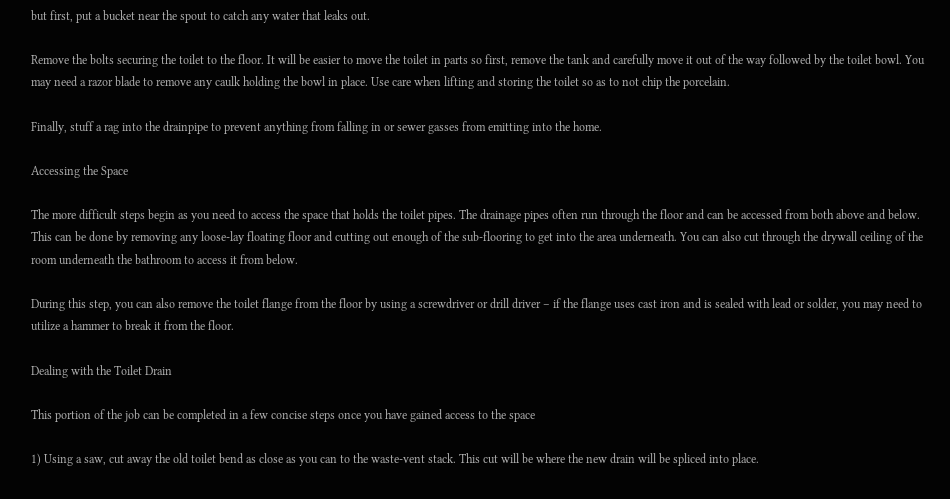but first, put a bucket near the spout to catch any water that leaks out.

Remove the bolts securing the toilet to the floor. It will be easier to move the toilet in parts so first, remove the tank and carefully move it out of the way followed by the toilet bowl. You may need a razor blade to remove any caulk holding the bowl in place. Use care when lifting and storing the toilet so as to not chip the porcelain.

Finally, stuff a rag into the drainpipe to prevent anything from falling in or sewer gasses from emitting into the home.

Accessing the Space

The more difficult steps begin as you need to access the space that holds the toilet pipes. The drainage pipes often run through the floor and can be accessed from both above and below. This can be done by removing any loose-lay floating floor and cutting out enough of the sub-flooring to get into the area underneath. You can also cut through the drywall ceiling of the room underneath the bathroom to access it from below.

During this step, you can also remove the toilet flange from the floor by using a screwdriver or drill driver – if the flange uses cast iron and is sealed with lead or solder, you may need to utilize a hammer to break it from the floor.

Dealing with the Toilet Drain

This portion of the job can be completed in a few concise steps once you have gained access to the space

1) Using a saw, cut away the old toilet bend as close as you can to the waste-vent stack. This cut will be where the new drain will be spliced into place.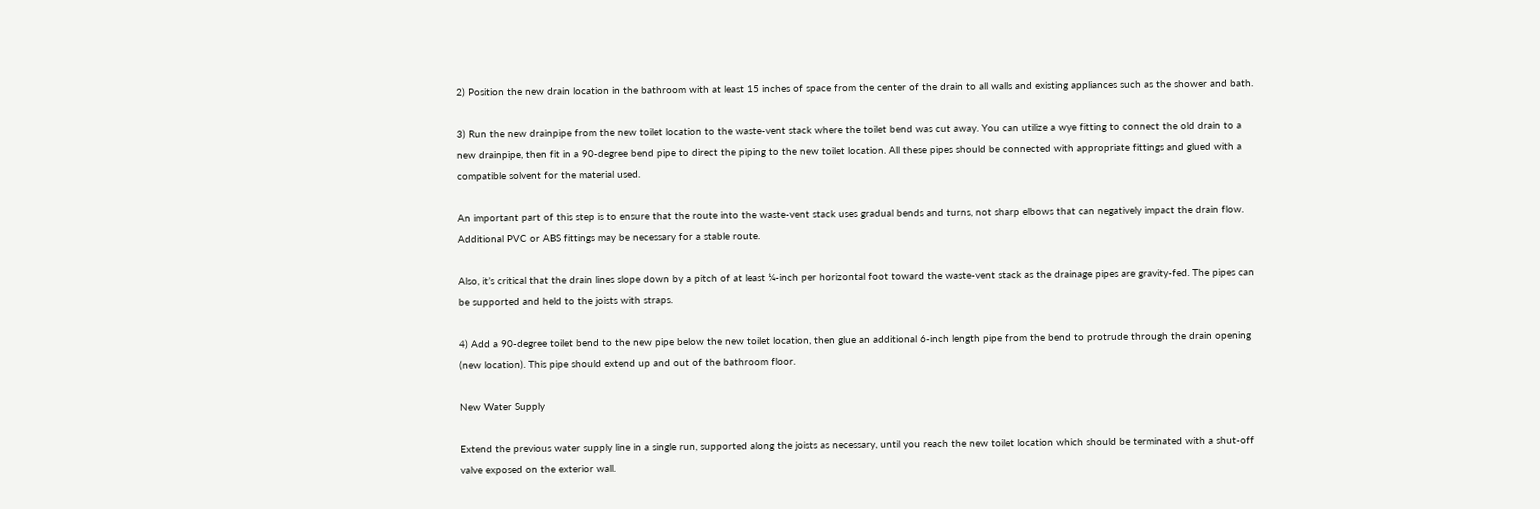2) Position the new drain location in the bathroom with at least 15 inches of space from the center of the drain to all walls and existing appliances such as the shower and bath.

3) Run the new drainpipe from the new toilet location to the waste-vent stack where the toilet bend was cut away. You can utilize a wye fitting to connect the old drain to a new drainpipe, then fit in a 90-degree bend pipe to direct the piping to the new toilet location. All these pipes should be connected with appropriate fittings and glued with a compatible solvent for the material used.

An important part of this step is to ensure that the route into the waste-vent stack uses gradual bends and turns, not sharp elbows that can negatively impact the drain flow. Additional PVC or ABS fittings may be necessary for a stable route.

Also, it’s critical that the drain lines slope down by a pitch of at least ¼-inch per horizontal foot toward the waste-vent stack as the drainage pipes are gravity-fed. The pipes can be supported and held to the joists with straps.

4) Add a 90-degree toilet bend to the new pipe below the new toilet location, then glue an additional 6-inch length pipe from the bend to protrude through the drain opening (new location). This pipe should extend up and out of the bathroom floor.

New Water Supply

Extend the previous water supply line in a single run, supported along the joists as necessary, until you reach the new toilet location which should be terminated with a shut-off valve exposed on the exterior wall.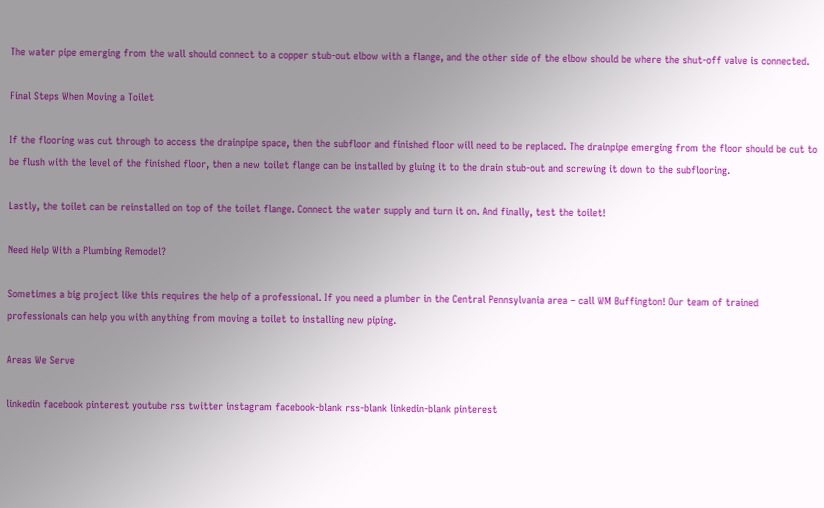The water pipe emerging from the wall should connect to a copper stub-out elbow with a flange, and the other side of the elbow should be where the shut-off valve is connected.

Final Steps When Moving a Toilet

If the flooring was cut through to access the drainpipe space, then the subfloor and finished floor will need to be replaced. The drainpipe emerging from the floor should be cut to be flush with the level of the finished floor, then a new toilet flange can be installed by gluing it to the drain stub-out and screwing it down to the subflooring.

Lastly, the toilet can be reinstalled on top of the toilet flange. Connect the water supply and turn it on. And finally, test the toilet!

Need Help With a Plumbing Remodel?

Sometimes a big project like this requires the help of a professional. If you need a plumber in the Central Pennsylvania area – call WM Buffington! Our team of trained professionals can help you with anything from moving a toilet to installing new piping.

Areas We Serve

linkedin facebook pinterest youtube rss twitter instagram facebook-blank rss-blank linkedin-blank pinterest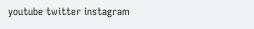youtube twitter instagram